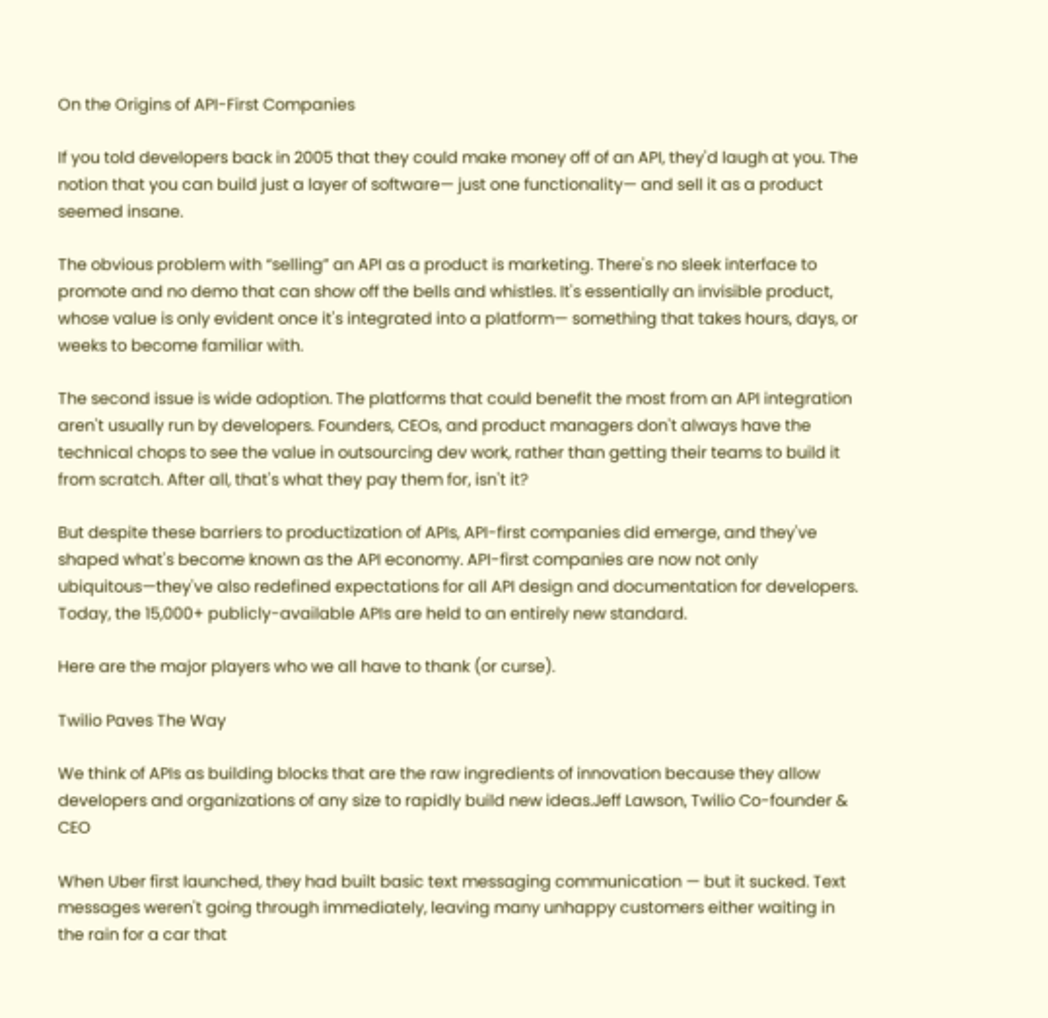On the Origins of API-First Companies

If you told developers back in 2005 that they could make money off of an API, they'd laugh at you. The notion that you can build just a layer of software— just one functionality— and sell it as a product seemed insane.

The obvious problem with “selling” an API as a product is marketing. There's no sleek interface to promote and no demo that can show off the bells and whistles. It's essentially an invisible product, whose value is only evident once it's integrated into a platform— something that takes hours, days, or weeks to become familiar with.

The second issue is wide adoption. The platforms that could benefit the most from an API integration aren't usually run by developers. Founders, CEOs, and product managers don't always have the technical chops to see the value in outsourcing dev work, rather than getting their teams to build it from scratch. After all, that's what they pay them for, isn't it?

But despite these barriers to productization of APIs, API-first companies did emerge, and they've shaped what's become known as the API economy. API-first companies are now not only ubiquitous—they've also redefined expectations for all API design and documentation for developers. Today, the 15,000+ publicly-available APIs are held to an entirely new standard.

Here are the major players who we all have to thank (or curse).

Twilio Paves The Way

We think of APIs as building blocks that are the raw ingredients of innovation because they allow developers and organizations of any size to rapidly build new ideas.Jeff Lawson, Twilio Co-founder & CEO

When Uber first launched, they had built basic text messaging communication — but it sucked. Text messages weren't going through immediately, leaving many unhappy customers either waiting in the rain for a car that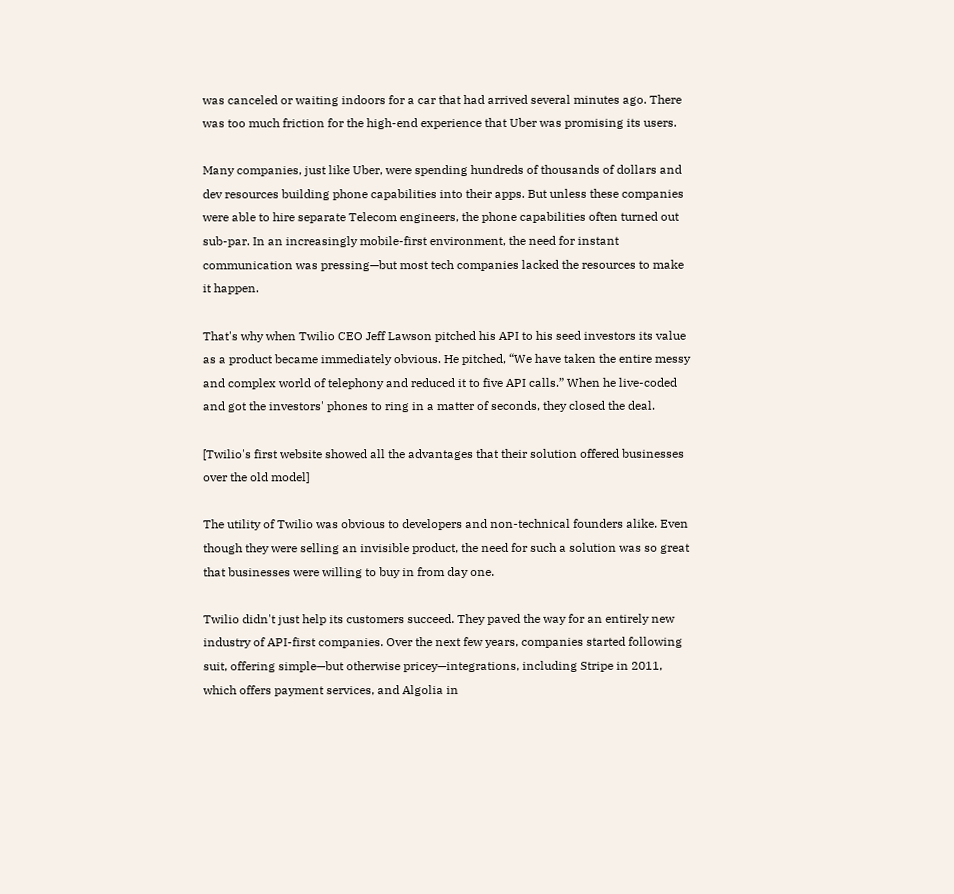was canceled or waiting indoors for a car that had arrived several minutes ago. There was too much friction for the high-end experience that Uber was promising its users.

Many companies, just like Uber, were spending hundreds of thousands of dollars and dev resources building phone capabilities into their apps. But unless these companies were able to hire separate Telecom engineers, the phone capabilities often turned out sub-par. In an increasingly mobile-first environment, the need for instant communication was pressing—but most tech companies lacked the resources to make it happen.

That's why when Twilio CEO Jeff Lawson pitched his API to his seed investors its value as a product became immediately obvious. He pitched, “We have taken the entire messy and complex world of telephony and reduced it to five API calls.” When he live-coded and got the investors' phones to ring in a matter of seconds, they closed the deal.

[Twilio's first website showed all the advantages that their solution offered businesses over the old model]

The utility of Twilio was obvious to developers and non-technical founders alike. Even though they were selling an invisible product, the need for such a solution was so great that businesses were willing to buy in from day one.

Twilio didn't just help its customers succeed. They paved the way for an entirely new industry of API-first companies. Over the next few years, companies started following suit, offering simple—but otherwise pricey—integrations, including Stripe in 2011, which offers payment services, and Algolia in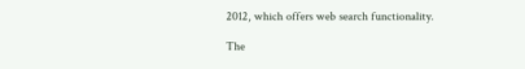2012, which offers web search functionality.

The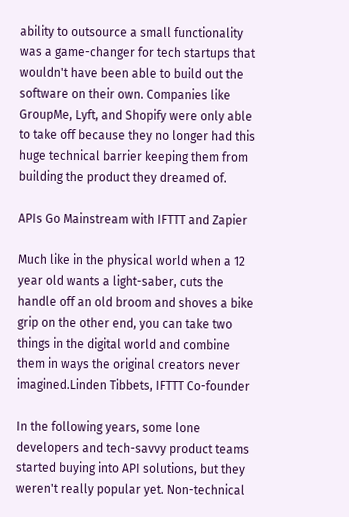ability to outsource a small functionality was a game-changer for tech startups that wouldn't have been able to build out the software on their own. Companies like GroupMe, Lyft, and Shopify were only able to take off because they no longer had this huge technical barrier keeping them from building the product they dreamed of.

APIs Go Mainstream with IFTTT and Zapier

Much like in the physical world when a 12 year old wants a light-saber, cuts the handle off an old broom and shoves a bike grip on the other end, you can take two things in the digital world and combine them in ways the original creators never imagined.Linden Tibbets, IFTTT Co-founder

In the following years, some lone developers and tech-savvy product teams started buying into API solutions, but they weren't really popular yet. Non-technical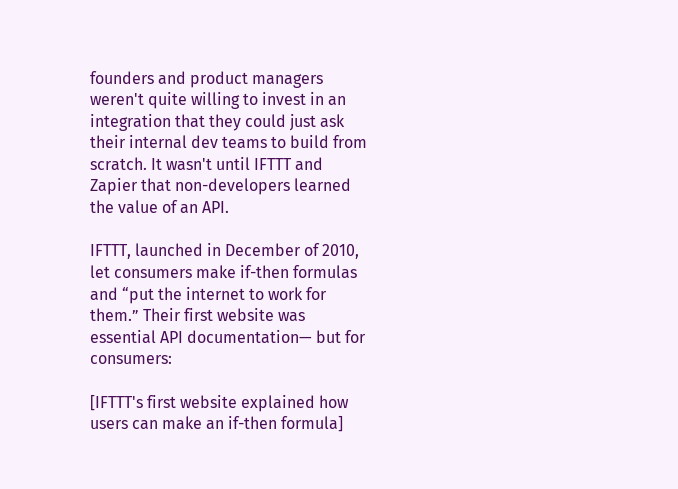founders and product managers weren't quite willing to invest in an integration that they could just ask their internal dev teams to build from scratch. It wasn't until IFTTT and Zapier that non-developers learned the value of an API.

IFTTT, launched in December of 2010, let consumers make if-then formulas and “put the internet to work for them.” Their first website was essential API documentation— but for consumers:

[IFTTT's first website explained how users can make an if-then formula]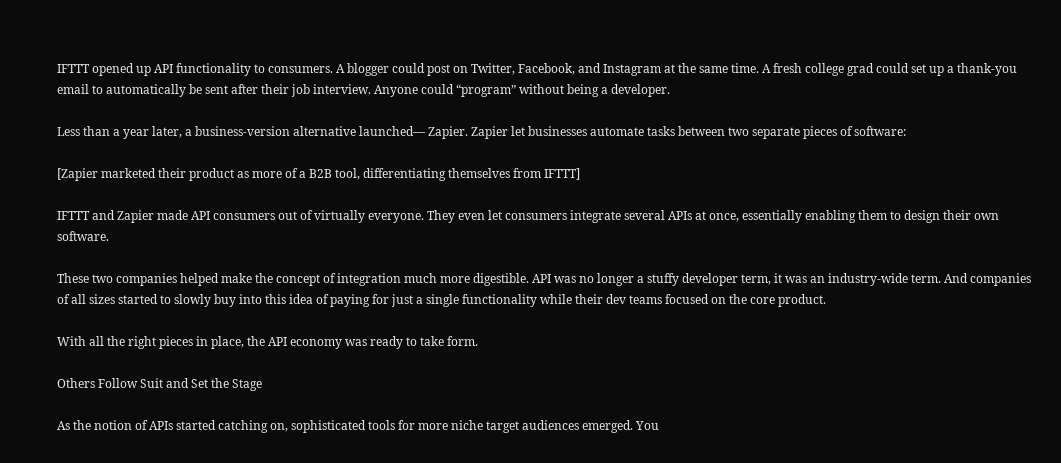IFTTT opened up API functionality to consumers. A blogger could post on Twitter, Facebook, and Instagram at the same time. A fresh college grad could set up a thank-you email to automatically be sent after their job interview. Anyone could “program” without being a developer.

Less than a year later, a business-version alternative launched— Zapier. Zapier let businesses automate tasks between two separate pieces of software:

[Zapier marketed their product as more of a B2B tool, differentiating themselves from IFTTT]

IFTTT and Zapier made API consumers out of virtually everyone. They even let consumers integrate several APIs at once, essentially enabling them to design their own software.

These two companies helped make the concept of integration much more digestible. API was no longer a stuffy developer term, it was an industry-wide term. And companies of all sizes started to slowly buy into this idea of paying for just a single functionality while their dev teams focused on the core product.

With all the right pieces in place, the API economy was ready to take form.

Others Follow Suit and Set the Stage

As the notion of APIs started catching on, sophisticated tools for more niche target audiences emerged. You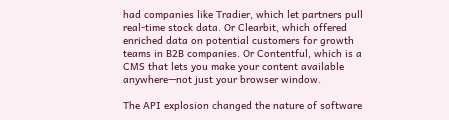had companies like Tradier, which let partners pull real-time stock data. Or Clearbit, which offered enriched data on potential customers for growth teams in B2B companies. Or Contentful, which is a CMS that lets you make your content available anywhere—not just your browser window.

The API explosion changed the nature of software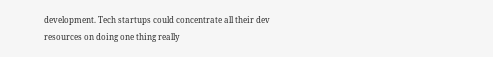development. Tech startups could concentrate all their dev resources on doing one thing really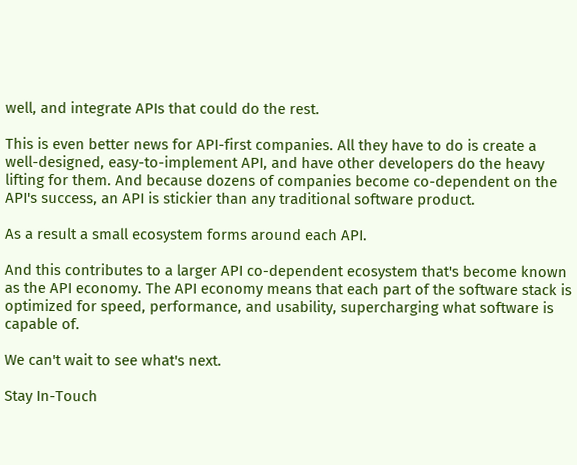well, and integrate APIs that could do the rest.

This is even better news for API-first companies. All they have to do is create a well-designed, easy-to-implement API, and have other developers do the heavy lifting for them. And because dozens of companies become co-dependent on the API's success, an API is stickier than any traditional software product.

As a result a small ecosystem forms around each API.

And this contributes to a larger API co-dependent ecosystem that's become known as the API economy. The API economy means that each part of the software stack is optimized for speed, performance, and usability, supercharging what software is capable of.

We can't wait to see what's next.

Stay In-Touch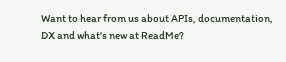Want to hear from us about APIs, documentation, DX and what's new at ReadMe?